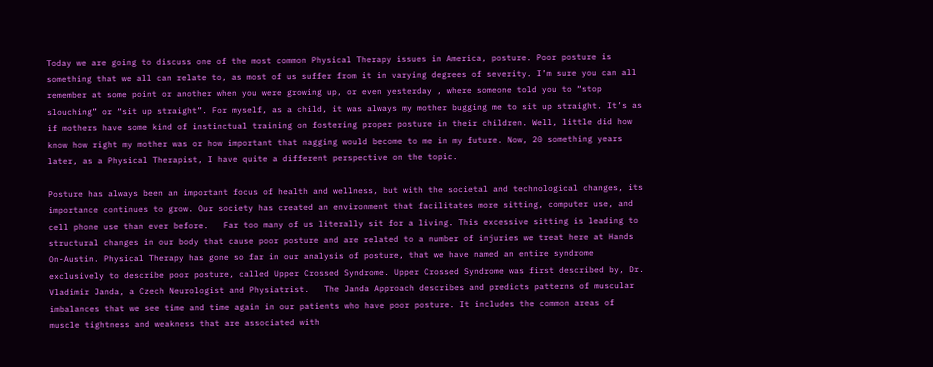Today we are going to discuss one of the most common Physical Therapy issues in America, posture. Poor posture is something that we all can relate to, as most of us suffer from it in varying degrees of severity. I’m sure you can all remember at some point or another when you were growing up, or even yesterday , where someone told you to “stop slouching” or “sit up straight”. For myself, as a child, it was always my mother bugging me to sit up straight. It’s as if mothers have some kind of instinctual training on fostering proper posture in their children. Well, little did how know how right my mother was or how important that nagging would become to me in my future. Now, 20 something years later, as a Physical Therapist, I have quite a different perspective on the topic.

Posture has always been an important focus of health and wellness, but with the societal and technological changes, its importance continues to grow. Our society has created an environment that facilitates more sitting, computer use, and cell phone use than ever before.   Far too many of us literally sit for a living. This excessive sitting is leading to structural changes in our body that cause poor posture and are related to a number of injuries we treat here at Hands On-Austin. Physical Therapy has gone so far in our analysis of posture, that we have named an entire syndrome exclusively to describe poor posture, called Upper Crossed Syndrome. Upper Crossed Syndrome was first described by, Dr. Vladimir Janda, a Czech Neurologist and Physiatrist.   The Janda Approach describes and predicts patterns of muscular imbalances that we see time and time again in our patients who have poor posture. It includes the common areas of muscle tightness and weakness that are associated with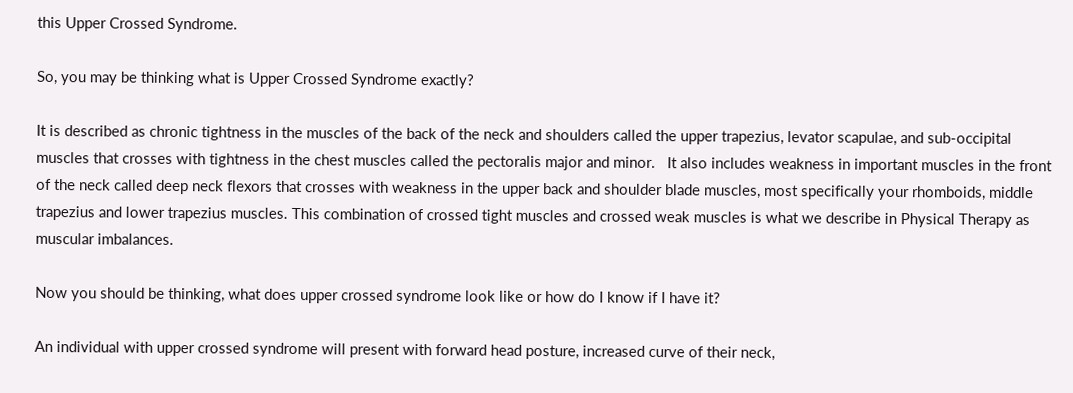this Upper Crossed Syndrome.

So, you may be thinking what is Upper Crossed Syndrome exactly?

It is described as chronic tightness in the muscles of the back of the neck and shoulders called the upper trapezius, levator scapulae, and sub-occipital muscles that crosses with tightness in the chest muscles called the pectoralis major and minor.   It also includes weakness in important muscles in the front of the neck called deep neck flexors that crosses with weakness in the upper back and shoulder blade muscles, most specifically your rhomboids, middle trapezius and lower trapezius muscles. This combination of crossed tight muscles and crossed weak muscles is what we describe in Physical Therapy as muscular imbalances.

Now you should be thinking, what does upper crossed syndrome look like or how do I know if I have it?

An individual with upper crossed syndrome will present with forward head posture, increased curve of their neck,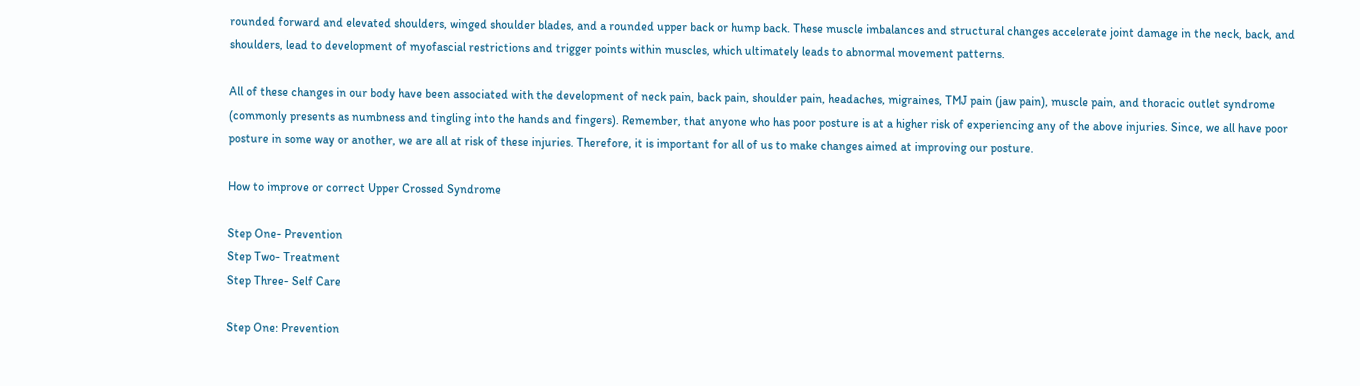rounded forward and elevated shoulders, winged shoulder blades, and a rounded upper back or hump back. These muscle imbalances and structural changes accelerate joint damage in the neck, back, and shoulders, lead to development of myofascial restrictions and trigger points within muscles, which ultimately leads to abnormal movement patterns.

All of these changes in our body have been associated with the development of neck pain, back pain, shoulder pain, headaches, migraines, TMJ pain (jaw pain), muscle pain, and thoracic outlet syndrome (commonly presents as numbness and tingling into the hands and fingers). Remember, that anyone who has poor posture is at a higher risk of experiencing any of the above injuries. Since, we all have poor posture in some way or another, we are all at risk of these injuries. Therefore, it is important for all of us to make changes aimed at improving our posture.

How to improve or correct Upper Crossed Syndrome

Step One- Prevention
Step Two- Treatment
Step Three- Self Care

Step One: Prevention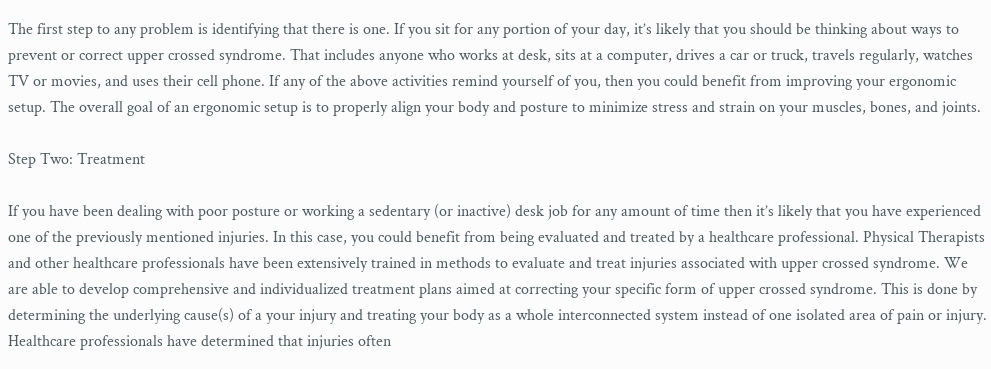The first step to any problem is identifying that there is one. If you sit for any portion of your day, it’s likely that you should be thinking about ways to prevent or correct upper crossed syndrome. That includes anyone who works at desk, sits at a computer, drives a car or truck, travels regularly, watches TV or movies, and uses their cell phone. If any of the above activities remind yourself of you, then you could benefit from improving your ergonomic setup. The overall goal of an ergonomic setup is to properly align your body and posture to minimize stress and strain on your muscles, bones, and joints.

Step Two: Treatment

If you have been dealing with poor posture or working a sedentary (or inactive) desk job for any amount of time then it’s likely that you have experienced one of the previously mentioned injuries. In this case, you could benefit from being evaluated and treated by a healthcare professional. Physical Therapists and other healthcare professionals have been extensively trained in methods to evaluate and treat injuries associated with upper crossed syndrome. We are able to develop comprehensive and individualized treatment plans aimed at correcting your specific form of upper crossed syndrome. This is done by determining the underlying cause(s) of a your injury and treating your body as a whole interconnected system instead of one isolated area of pain or injury. Healthcare professionals have determined that injuries often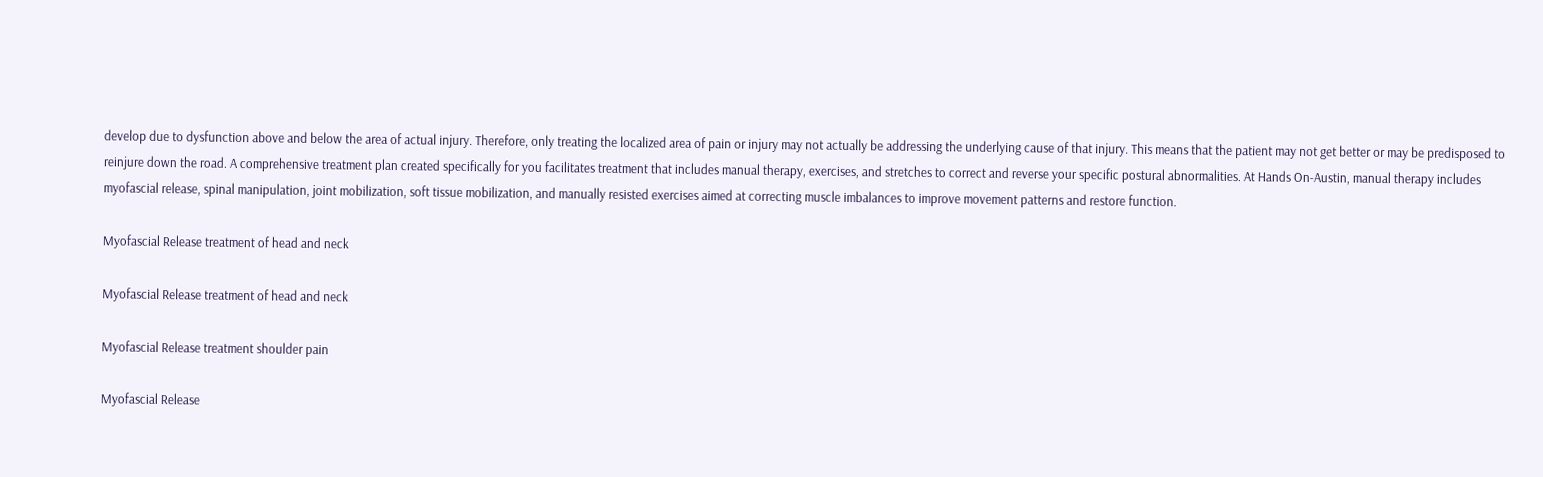develop due to dysfunction above and below the area of actual injury. Therefore, only treating the localized area of pain or injury may not actually be addressing the underlying cause of that injury. This means that the patient may not get better or may be predisposed to reinjure down the road. A comprehensive treatment plan created specifically for you facilitates treatment that includes manual therapy, exercises, and stretches to correct and reverse your specific postural abnormalities. At Hands On-Austin, manual therapy includes myofascial release, spinal manipulation, joint mobilization, soft tissue mobilization, and manually resisted exercises aimed at correcting muscle imbalances to improve movement patterns and restore function.

Myofascial Release treatment of head and neck

Myofascial Release treatment of head and neck

Myofascial Release treatment shoulder pain

Myofascial Release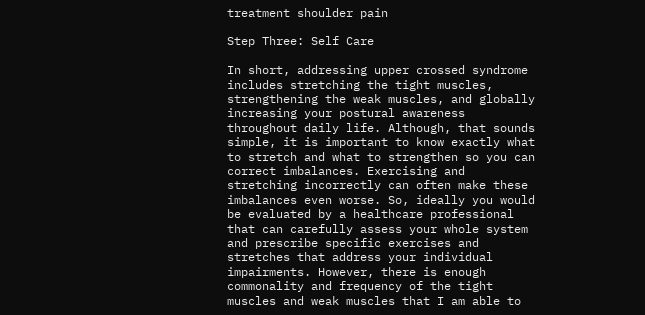treatment shoulder pain

Step Three: Self Care

In short, addressing upper crossed syndrome includes stretching the tight muscles, strengthening the weak muscles, and globally increasing your postural awareness throughout daily life. Although, that sounds simple, it is important to know exactly what to stretch and what to strengthen so you can correct imbalances. Exercising and stretching incorrectly can often make these imbalances even worse. So, ideally you would be evaluated by a healthcare professional that can carefully assess your whole system and prescribe specific exercises and stretches that address your individual impairments. However, there is enough commonality and frequency of the tight muscles and weak muscles that I am able to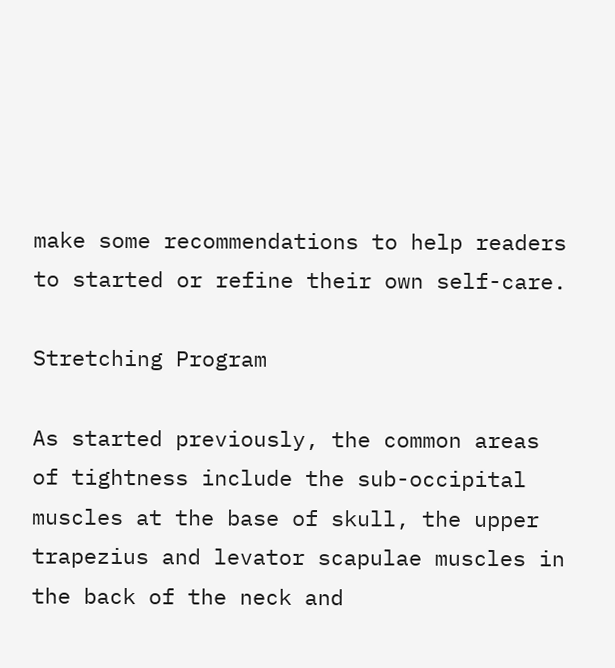make some recommendations to help readers to started or refine their own self-care.

Stretching Program

As started previously, the common areas of tightness include the sub-occipital muscles at the base of skull, the upper trapezius and levator scapulae muscles in the back of the neck and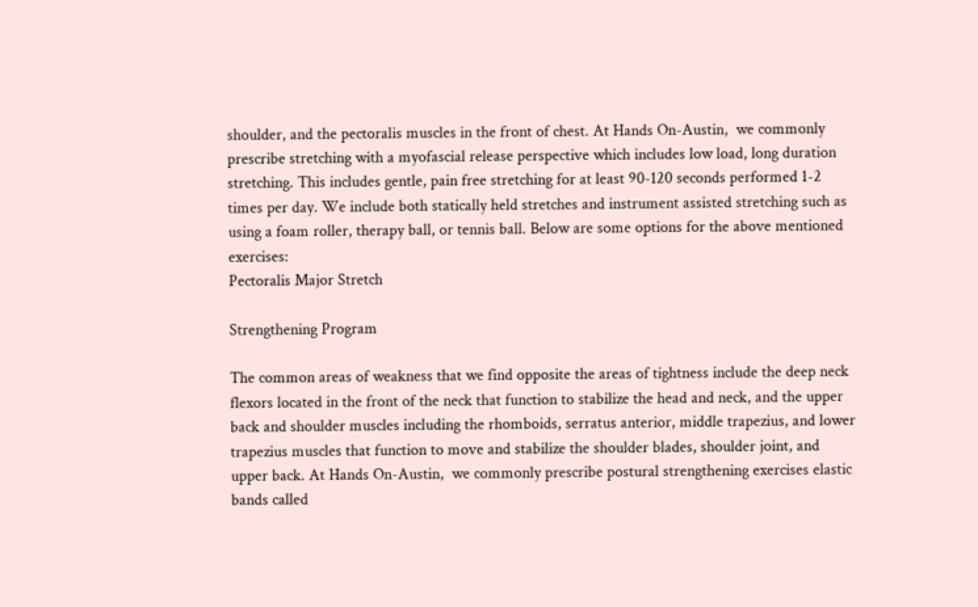shoulder, and the pectoralis muscles in the front of chest. At Hands On-Austin,  we commonly prescribe stretching with a myofascial release perspective which includes low load, long duration stretching. This includes gentle, pain free stretching for at least 90-120 seconds performed 1-2 times per day. We include both statically held stretches and instrument assisted stretching such as using a foam roller, therapy ball, or tennis ball. Below are some options for the above mentioned exercises:
Pectoralis Major Stretch

Strengthening Program

The common areas of weakness that we find opposite the areas of tightness include the deep neck flexors located in the front of the neck that function to stabilize the head and neck, and the upper back and shoulder muscles including the rhomboids, serratus anterior, middle trapezius, and lower trapezius muscles that function to move and stabilize the shoulder blades, shoulder joint, and upper back. At Hands On-Austin,  we commonly prescribe postural strengthening exercises elastic bands called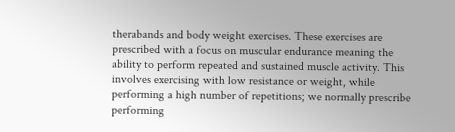therabands and body weight exercises. These exercises are prescribed with a focus on muscular endurance meaning the ability to perform repeated and sustained muscle activity. This involves exercising with low resistance or weight, while performing a high number of repetitions; we normally prescribe performing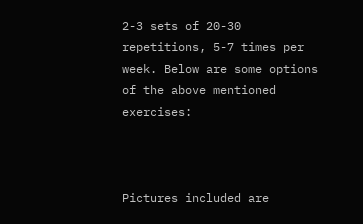2-3 sets of 20-30 repetitions, 5-7 times per week. Below are some options of the above mentioned exercises:



Pictures included are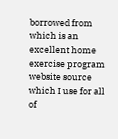borrowed from which is an excellent home exercise program website source which I use for all of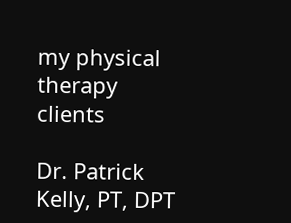my physical therapy clients

Dr. Patrick Kelly, PT, DPT